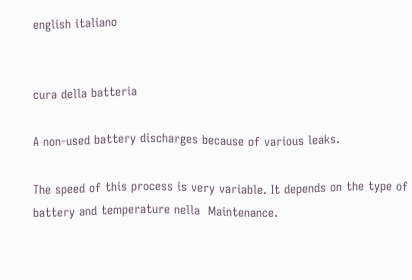english italiano


cura della batteria

A non-used battery discharges because of various leaks.

The speed of this process is very variable. It depends on the type of battery and temperature nella  Maintenance.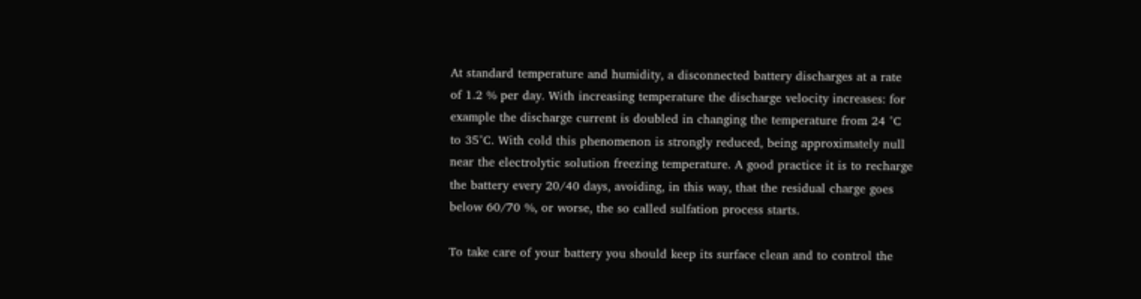At standard temperature and humidity, a disconnected battery discharges at a rate of 1.2 % per day. With increasing temperature the discharge velocity increases: for example the discharge current is doubled in changing the temperature from 24 °C to 35°C. With cold this phenomenon is strongly reduced, being approximately null near the electrolytic solution freezing temperature. A good practice it is to recharge the battery every 20/40 days, avoiding, in this way, that the residual charge goes below 60/70 %, or worse, the so called sulfation process starts.

To take care of your battery you should keep its surface clean and to control the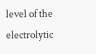level of the electrolytic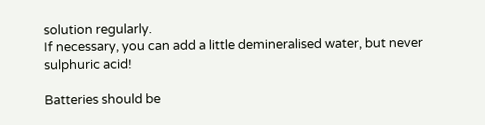solution regularly.
If necessary, you can add a little demineralised water, but never sulphuric acid!

Batteries should be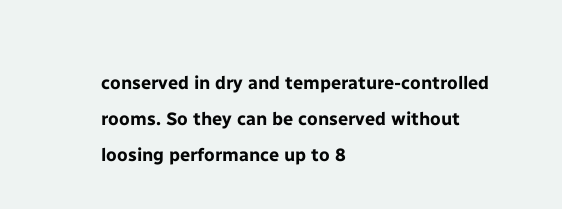conserved in dry and temperature-controlled rooms. So they can be conserved without loosing performance up to 8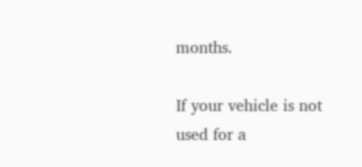months.

If your vehicle is not used for a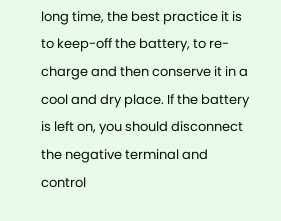long time, the best practice it is to keep-off the battery, to re-charge and then conserve it in a cool and dry place. If the battery is left on, you should disconnect the negative terminal and control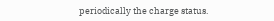periodically the charge status.